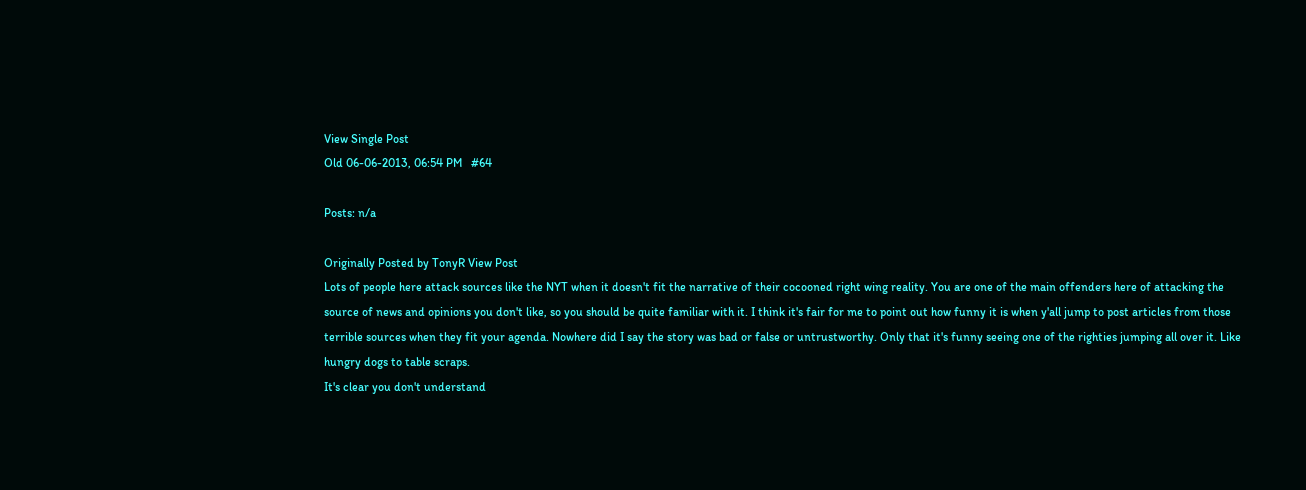View Single Post
Old 06-06-2013, 06:54 PM   #64

Posts: n/a

Originally Posted by TonyR View Post
Lots of people here attack sources like the NYT when it doesn't fit the narrative of their cocooned right wing reality. You are one of the main offenders here of attacking the source of news and opinions you don't like, so you should be quite familiar with it. I think it's fair for me to point out how funny it is when y'all jump to post articles from those terrible sources when they fit your agenda. Nowhere did I say the story was bad or false or untrustworthy. Only that it's funny seeing one of the righties jumping all over it. Like hungry dogs to table scraps.
It's clear you don't understand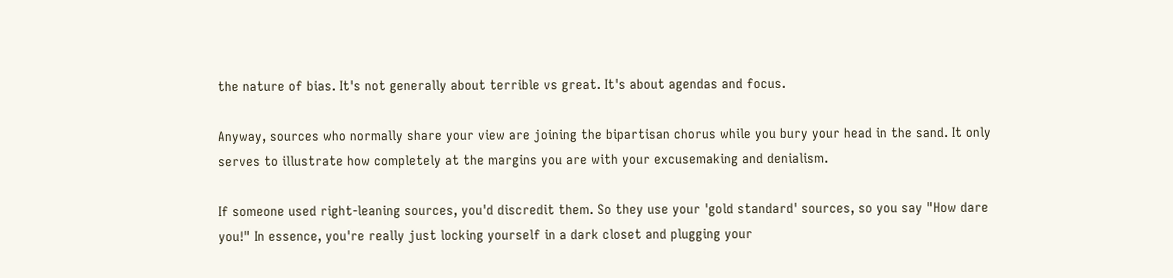the nature of bias. It's not generally about terrible vs great. It's about agendas and focus.

Anyway, sources who normally share your view are joining the bipartisan chorus while you bury your head in the sand. It only serves to illustrate how completely at the margins you are with your excusemaking and denialism.

If someone used right-leaning sources, you'd discredit them. So they use your 'gold standard' sources, so you say "How dare you!" In essence, you're really just locking yourself in a dark closet and plugging your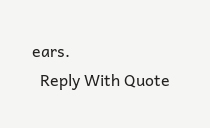ears.
  Reply With Quote